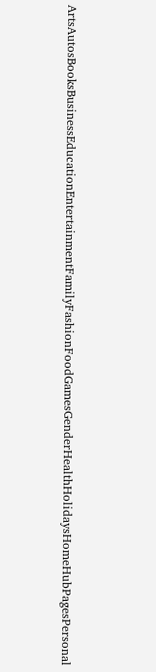ArtsAutosBooksBusinessEducationEntertainmentFamilyFashionFoodGamesGenderHealthHolidaysHomeHubPagesPersonal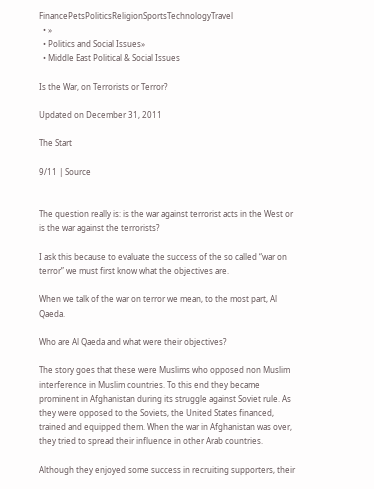FinancePetsPoliticsReligionSportsTechnologyTravel
  • »
  • Politics and Social Issues»
  • Middle East Political & Social Issues

Is the War, on Terrorists or Terror?

Updated on December 31, 2011

The Start

9/11 | Source


The question really is: is the war against terrorist acts in the West or is the war against the terrorists?

I ask this because to evaluate the success of the so called “war on terror” we must first know what the objectives are.

When we talk of the war on terror we mean, to the most part, Al Qaeda.

Who are Al Qaeda and what were their objectives?

The story goes that these were Muslims who opposed non Muslim interference in Muslim countries. To this end they became prominent in Afghanistan during its struggle against Soviet rule. As they were opposed to the Soviets, the United States financed, trained and equipped them. When the war in Afghanistan was over, they tried to spread their influence in other Arab countries.

Although they enjoyed some success in recruiting supporters, their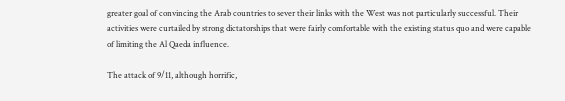greater goal of convincing the Arab countries to sever their links with the West was not particularly successful. Their activities were curtailed by strong dictatorships that were fairly comfortable with the existing status quo and were capable of limiting the Al Qaeda influence.

The attack of 9/11, although horrific,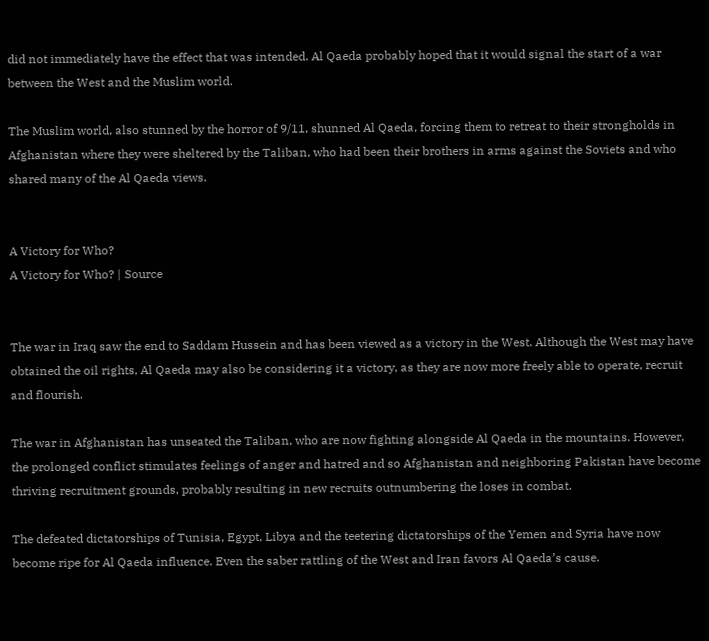did not immediately have the effect that was intended. Al Qaeda probably hoped that it would signal the start of a war between the West and the Muslim world.

The Muslim world, also stunned by the horror of 9/11, shunned Al Qaeda, forcing them to retreat to their strongholds in Afghanistan where they were sheltered by the Taliban, who had been their brothers in arms against the Soviets and who shared many of the Al Qaeda views.


A Victory for Who?
A Victory for Who? | Source


The war in Iraq saw the end to Saddam Hussein and has been viewed as a victory in the West. Although the West may have obtained the oil rights, Al Qaeda may also be considering it a victory, as they are now more freely able to operate, recruit and flourish.

The war in Afghanistan has unseated the Taliban, who are now fighting alongside Al Qaeda in the mountains. However, the prolonged conflict stimulates feelings of anger and hatred and so Afghanistan and neighboring Pakistan have become thriving recruitment grounds, probably resulting in new recruits outnumbering the loses in combat.

The defeated dictatorships of Tunisia, Egypt, Libya and the teetering dictatorships of the Yemen and Syria have now become ripe for Al Qaeda influence. Even the saber rattling of the West and Iran favors Al Qaeda’s cause.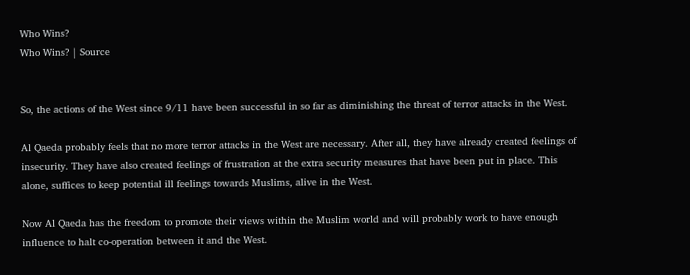Who Wins?
Who Wins? | Source


So, the actions of the West since 9/11 have been successful in so far as diminishing the threat of terror attacks in the West.

Al Qaeda probably feels that no more terror attacks in the West are necessary. After all, they have already created feelings of insecurity. They have also created feelings of frustration at the extra security measures that have been put in place. This alone, suffices to keep potential ill feelings towards Muslims, alive in the West.

Now Al Qaeda has the freedom to promote their views within the Muslim world and will probably work to have enough influence to halt co-operation between it and the West.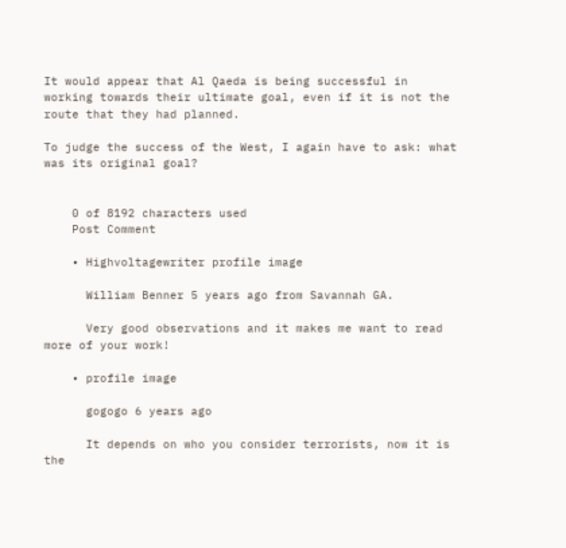It would appear that Al Qaeda is being successful in working towards their ultimate goal, even if it is not the route that they had planned.

To judge the success of the West, I again have to ask: what was its original goal?


    0 of 8192 characters used
    Post Comment

    • Highvoltagewriter profile image

      William Benner 5 years ago from Savannah GA.

      Very good observations and it makes me want to read more of your work!

    • profile image

      gogogo 6 years ago

      It depends on who you consider terrorists, now it is the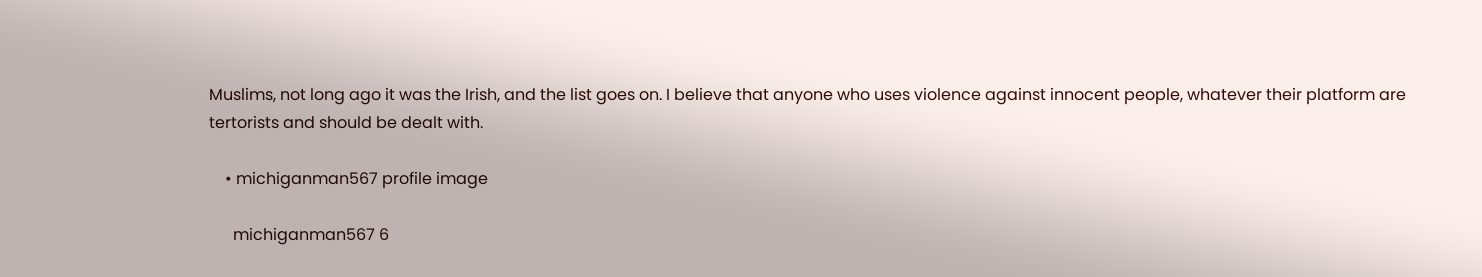Muslims, not long ago it was the Irish, and the list goes on. I believe that anyone who uses violence against innocent people, whatever their platform are tertorists and should be dealt with.

    • michiganman567 profile image

      michiganman567 6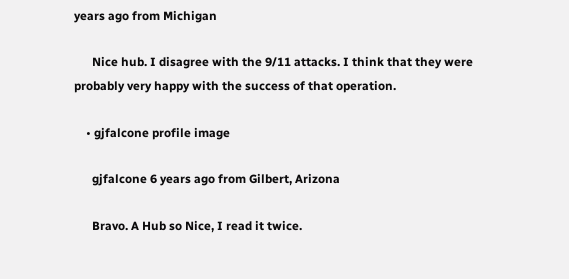years ago from Michigan

      Nice hub. I disagree with the 9/11 attacks. I think that they were probably very happy with the success of that operation.

    • gjfalcone profile image

      gjfalcone 6 years ago from Gilbert, Arizona

      Bravo. A Hub so Nice, I read it twice.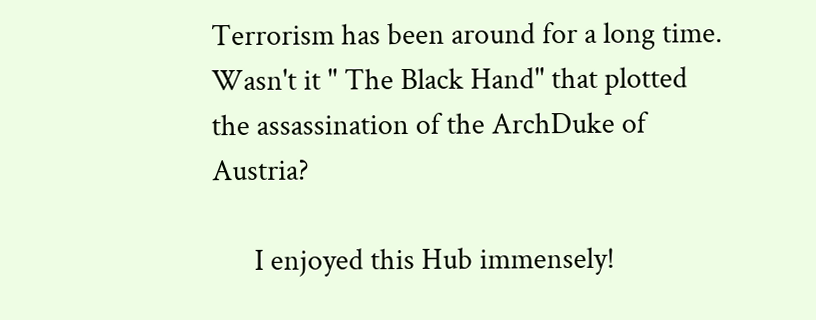Terrorism has been around for a long time. Wasn't it " The Black Hand" that plotted the assassination of the ArchDuke of Austria?

      I enjoyed this Hub immensely!